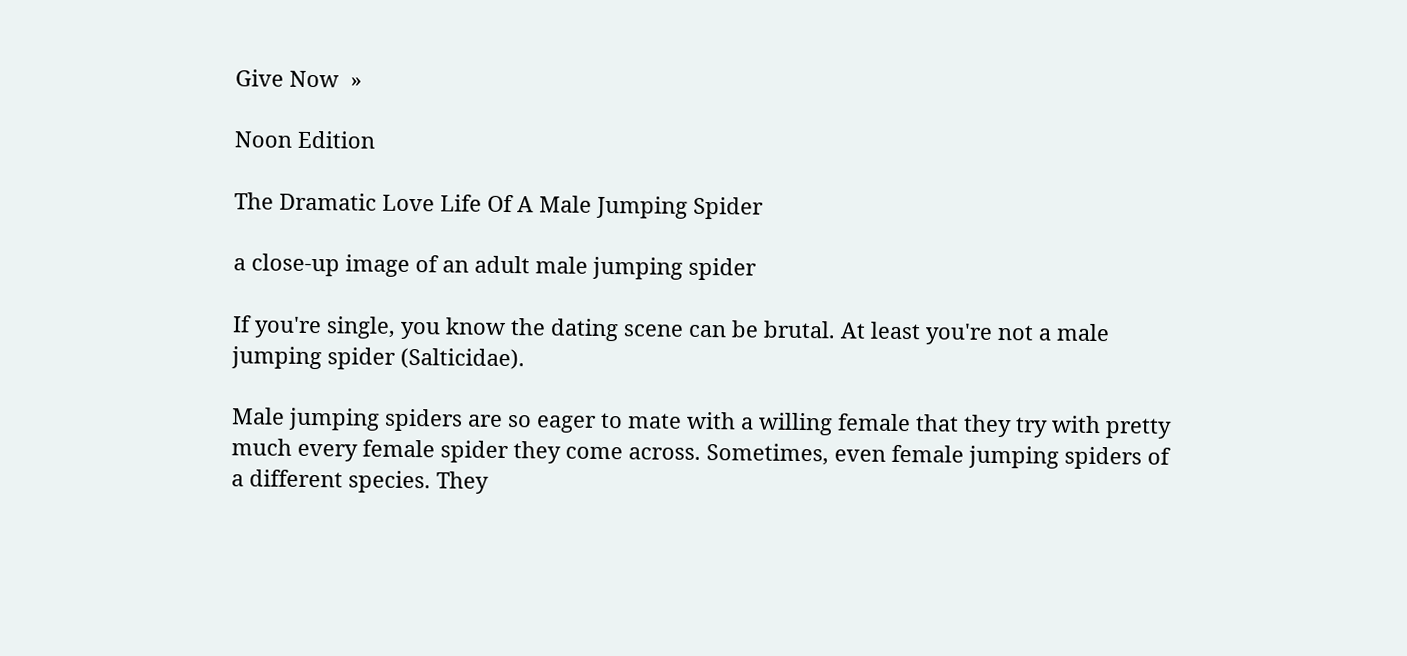Give Now  »

Noon Edition

The Dramatic Love Life Of A Male Jumping Spider

a close-up image of an adult male jumping spider

If you're single, you know the dating scene can be brutal. At least you're not a male jumping spider (Salticidae).

Male jumping spiders are so eager to mate with a willing female that they try with pretty much every female spider they come across. Sometimes, even female jumping spiders of a different species. They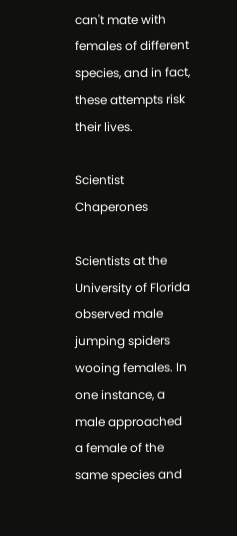can't mate with females of different species, and in fact, these attempts risk their lives.

Scientist Chaperones

Scientists at the University of Florida observed male jumping spiders wooing females. In one instance, a male approached a female of the same species and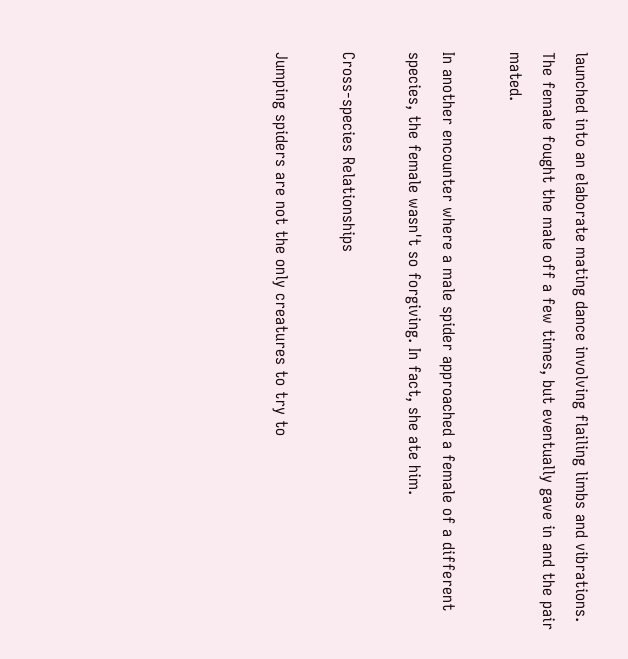launched into an elaborate mating dance involving flailing limbs and vibrations. The female fought the male off a few times, but eventually gave in and the pair mated.

In another encounter where a male spider approached a female of a different species, the female wasn't so forgiving. In fact, she ate him.

Cross-species Relationships

Jumping spiders are not the only creatures to try to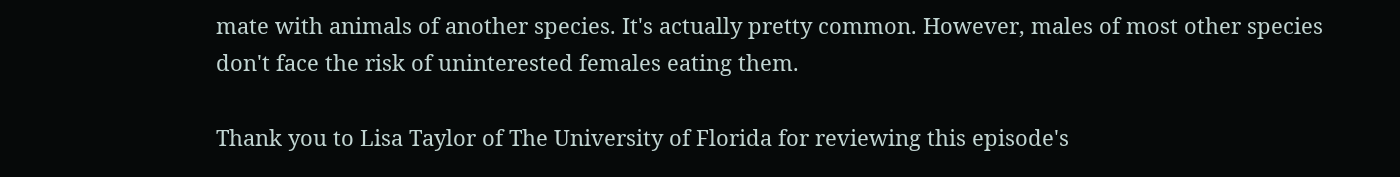mate with animals of another species. It's actually pretty common. However, males of most other species don't face the risk of uninterested females eating them.

Thank you to Lisa Taylor of The University of Florida for reviewing this episode's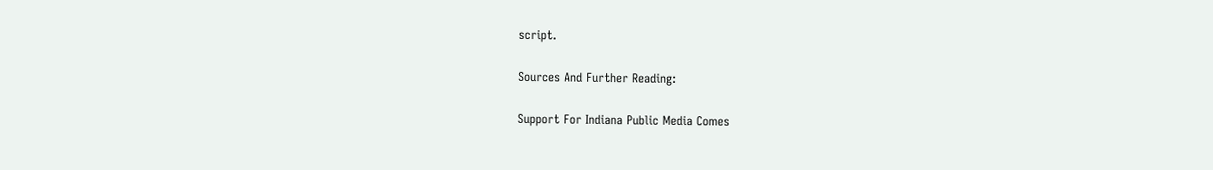script.

Sources And Further Reading:

Support For Indiana Public Media Comes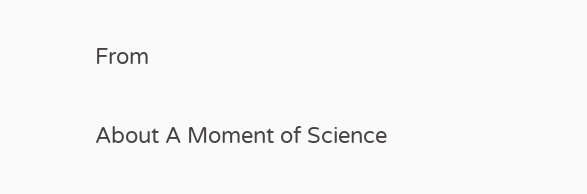From

About A Moment of Science